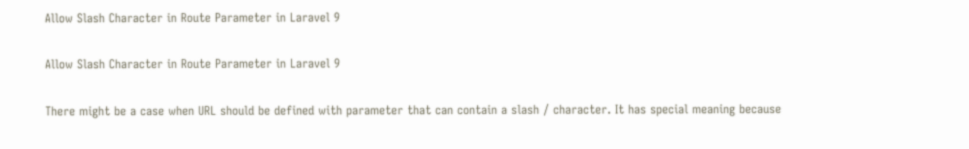Allow Slash Character in Route Parameter in Laravel 9

Allow Slash Character in Route Parameter in Laravel 9

There might be a case when URL should be defined with parameter that can contain a slash / character. It has special meaning because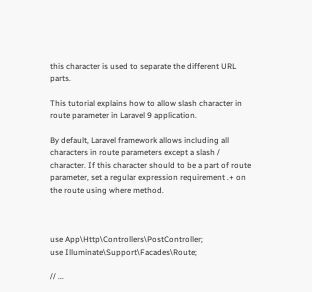this character is used to separate the different URL parts.

This tutorial explains how to allow slash character in route parameter in Laravel 9 application.

By default, Laravel framework allows including all characters in route parameters except a slash / character. If this character should to be a part of route parameter, set a regular expression requirement .+ on the route using where method.



use App\Http\Controllers\PostController;
use Illuminate\Support\Facades\Route;

// ...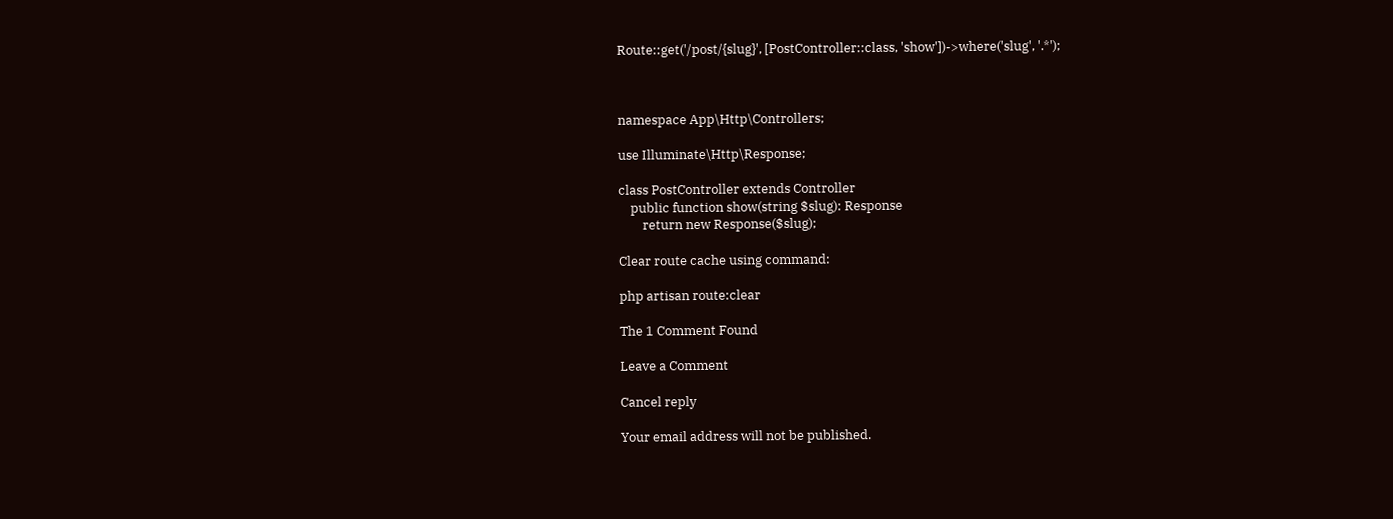Route::get('/post/{slug}', [PostController::class, 'show'])->where('slug', '.*');



namespace App\Http\Controllers;

use Illuminate\Http\Response;

class PostController extends Controller
    public function show(string $slug): Response
        return new Response($slug);

Clear route cache using command:

php artisan route:clear

The 1 Comment Found

Leave a Comment

Cancel reply

Your email address will not be published.